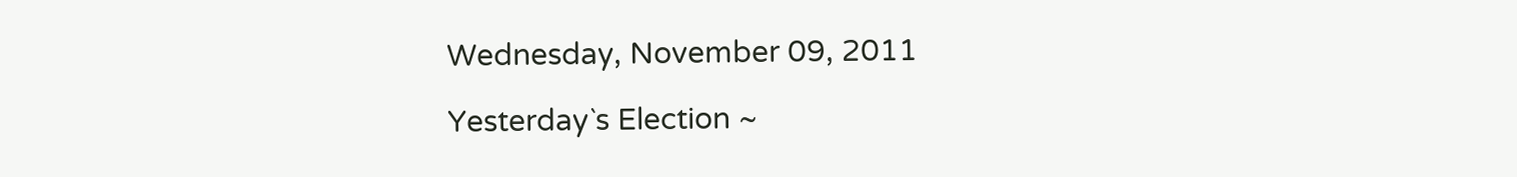Wednesday, November 09, 2011

Yesterday`s Election ~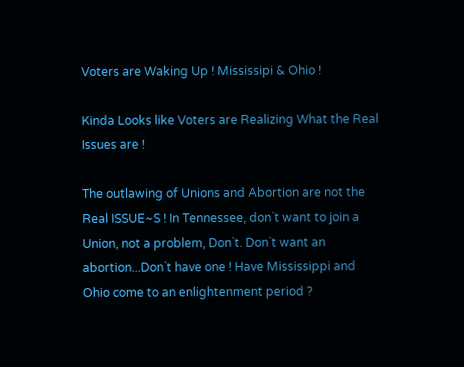Voters are Waking Up ! Mississipi & Ohio !

Kinda Looks like Voters are Realizing What the Real Issues are !

The outlawing of Unions and Abortion are not the Real ISSUE~S ! In Tennessee, don`t want to join a Union, not a problem, Don`t. Don`t want an abortion...Don`t have one ! Have Mississippi and Ohio come to an enlightenment period ?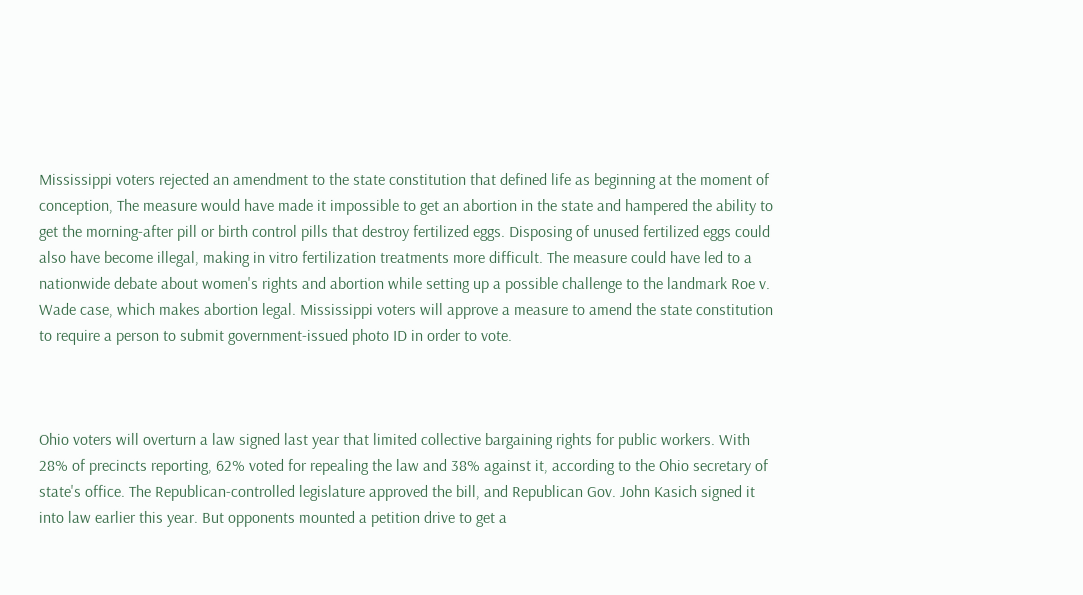Mississippi voters rejected an amendment to the state constitution that defined life as beginning at the moment of conception, The measure would have made it impossible to get an abortion in the state and hampered the ability to get the morning-after pill or birth control pills that destroy fertilized eggs. Disposing of unused fertilized eggs could also have become illegal, making in vitro fertilization treatments more difficult. The measure could have led to a nationwide debate about women's rights and abortion while setting up a possible challenge to the landmark Roe v. Wade case, which makes abortion legal. Mississippi voters will approve a measure to amend the state constitution to require a person to submit government-issued photo ID in order to vote.



Ohio voters will overturn a law signed last year that limited collective bargaining rights for public workers. With 28% of precincts reporting, 62% voted for repealing the law and 38% against it, according to the Ohio secretary of state's office. The Republican-controlled legislature approved the bill, and Republican Gov. John Kasich signed it into law earlier this year. But opponents mounted a petition drive to get a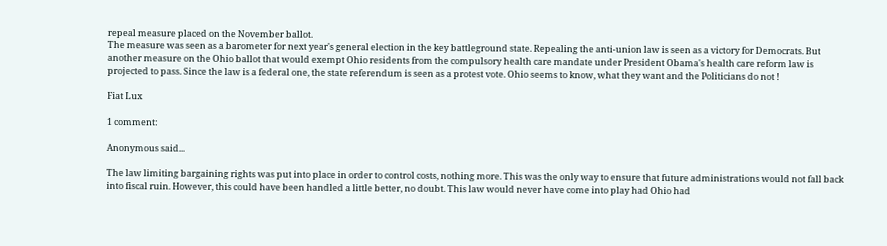repeal measure placed on the November ballot.
The measure was seen as a barometer for next year's general election in the key battleground state. Repealing the anti-union law is seen as a victory for Democrats. But another measure on the Ohio ballot that would exempt Ohio residents from the compulsory health care mandate under President Obama's health care reform law is projected to pass. Since the law is a federal one, the state referendum is seen as a protest vote. Ohio seems to know, what they want and the Politicians do not !

Fiat Lux

1 comment:

Anonymous said...

The law limiting bargaining rights was put into place in order to control costs, nothing more. This was the only way to ensure that future administrations would not fall back into fiscal ruin. However, this could have been handled a little better, no doubt. This law would never have come into play had Ohio had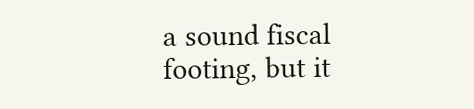a sound fiscal footing, but it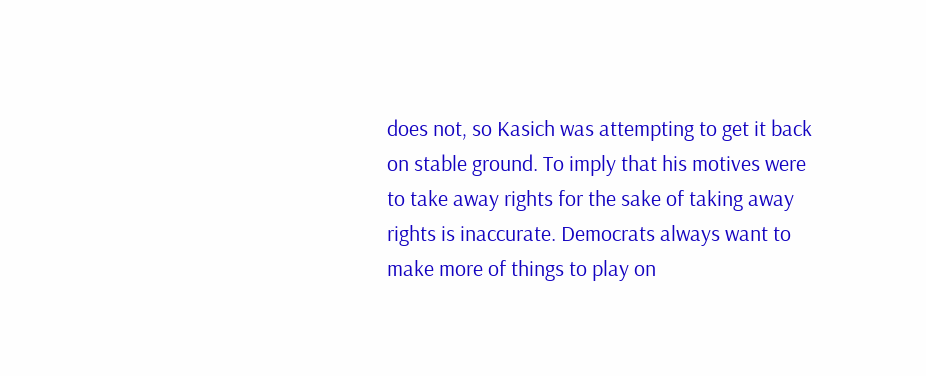does not, so Kasich was attempting to get it back on stable ground. To imply that his motives were to take away rights for the sake of taking away rights is inaccurate. Democrats always want to make more of things to play on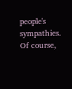people's sympathies. Of course,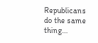Republicans do the same thing...